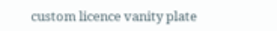custom licence vanity plate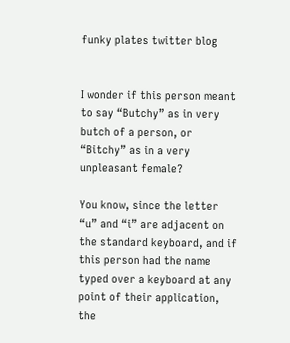funky plates twitter blog


I wonder if this person meant to say “Butchy” as in very butch of a person, or “Bitchy” as in a very unpleasant female?

You know, since the letter “u” and “i” are adjacent on the standard keyboard, and if this person had the name typed over a keyboard at any point of their application, the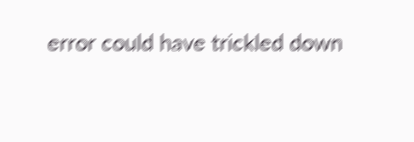error could have trickled down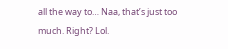all the way to… Naa, that’s just too much. Right? Lol.